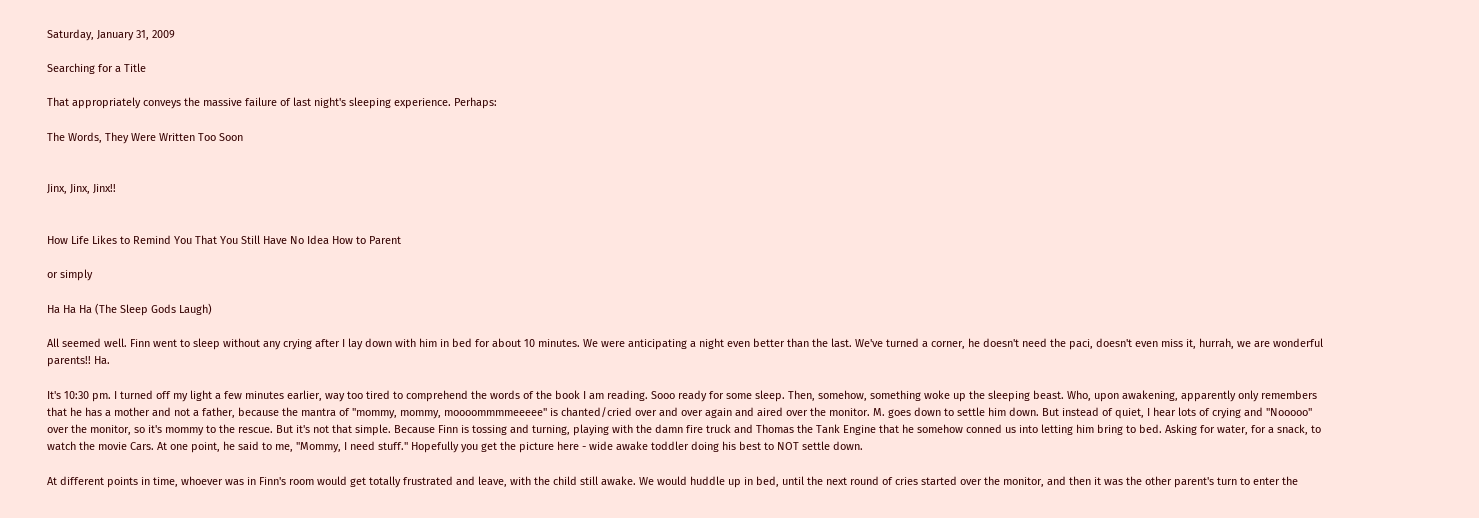Saturday, January 31, 2009

Searching for a Title

That appropriately conveys the massive failure of last night's sleeping experience. Perhaps:

The Words, They Were Written Too Soon


Jinx, Jinx, Jinx!!


How Life Likes to Remind You That You Still Have No Idea How to Parent

or simply

Ha Ha Ha (The Sleep Gods Laugh)

All seemed well. Finn went to sleep without any crying after I lay down with him in bed for about 10 minutes. We were anticipating a night even better than the last. We've turned a corner, he doesn't need the paci, doesn't even miss it, hurrah, we are wonderful parents!! Ha.

It's 10:30 pm. I turned off my light a few minutes earlier, way too tired to comprehend the words of the book I am reading. Sooo ready for some sleep. Then, somehow, something woke up the sleeping beast. Who, upon awakening, apparently only remembers that he has a mother and not a father, because the mantra of "mommy, mommy, moooommmmeeeee" is chanted/cried over and over again and aired over the monitor. M. goes down to settle him down. But instead of quiet, I hear lots of crying and "Nooooo" over the monitor, so it's mommy to the rescue. But it's not that simple. Because Finn is tossing and turning, playing with the damn fire truck and Thomas the Tank Engine that he somehow conned us into letting him bring to bed. Asking for water, for a snack, to watch the movie Cars. At one point, he said to me, "Mommy, I need stuff." Hopefully you get the picture here - wide awake toddler doing his best to NOT settle down.

At different points in time, whoever was in Finn's room would get totally frustrated and leave, with the child still awake. We would huddle up in bed, until the next round of cries started over the monitor, and then it was the other parent's turn to enter the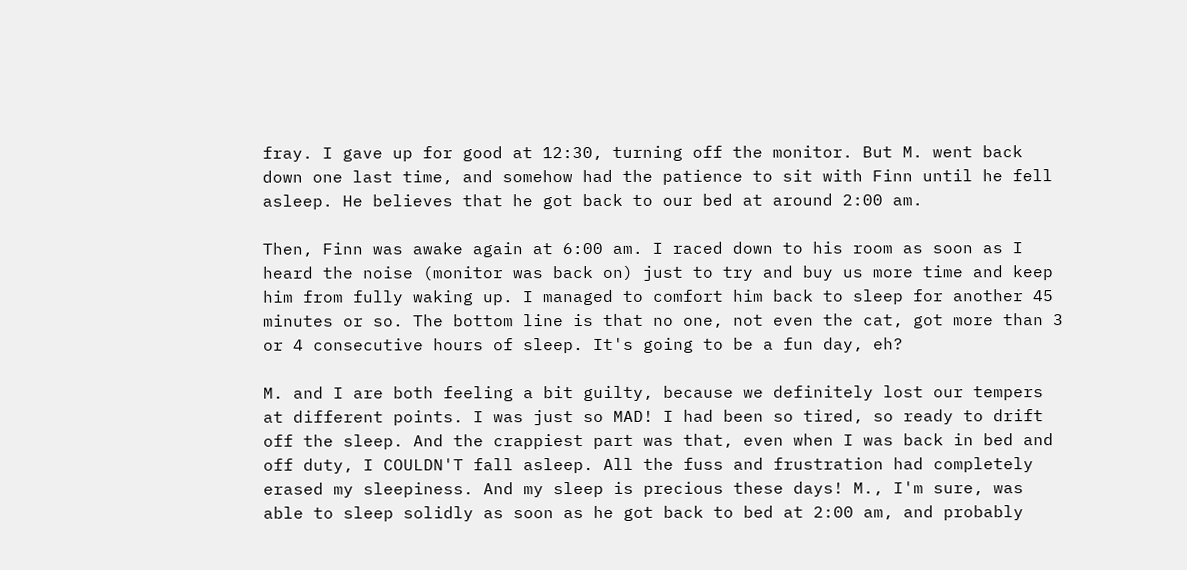fray. I gave up for good at 12:30, turning off the monitor. But M. went back down one last time, and somehow had the patience to sit with Finn until he fell asleep. He believes that he got back to our bed at around 2:00 am.

Then, Finn was awake again at 6:00 am. I raced down to his room as soon as I heard the noise (monitor was back on) just to try and buy us more time and keep him from fully waking up. I managed to comfort him back to sleep for another 45 minutes or so. The bottom line is that no one, not even the cat, got more than 3 or 4 consecutive hours of sleep. It's going to be a fun day, eh?

M. and I are both feeling a bit guilty, because we definitely lost our tempers at different points. I was just so MAD! I had been so tired, so ready to drift off the sleep. And the crappiest part was that, even when I was back in bed and off duty, I COULDN'T fall asleep. All the fuss and frustration had completely erased my sleepiness. And my sleep is precious these days! M., I'm sure, was able to sleep solidly as soon as he got back to bed at 2:00 am, and probably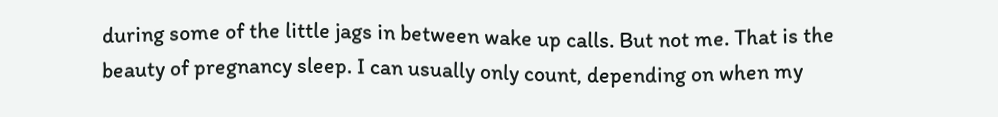during some of the little jags in between wake up calls. But not me. That is the beauty of pregnancy sleep. I can usually only count, depending on when my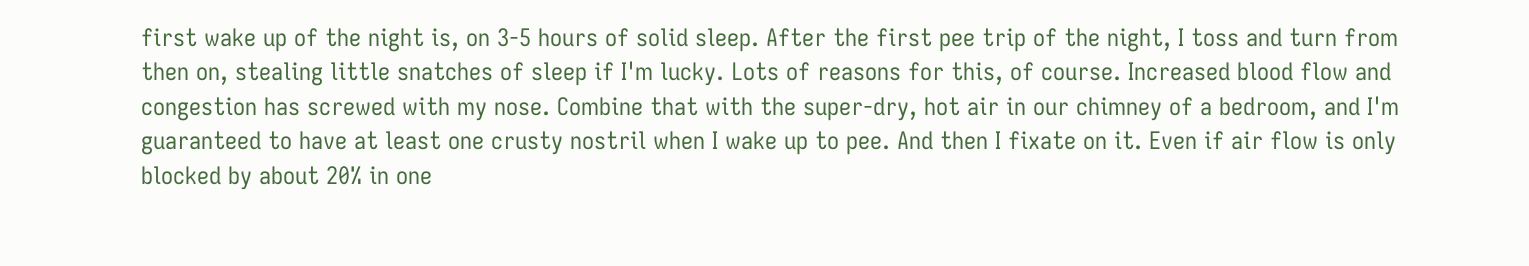first wake up of the night is, on 3-5 hours of solid sleep. After the first pee trip of the night, I toss and turn from then on, stealing little snatches of sleep if I'm lucky. Lots of reasons for this, of course. Increased blood flow and congestion has screwed with my nose. Combine that with the super-dry, hot air in our chimney of a bedroom, and I'm guaranteed to have at least one crusty nostril when I wake up to pee. And then I fixate on it. Even if air flow is only blocked by about 20% in one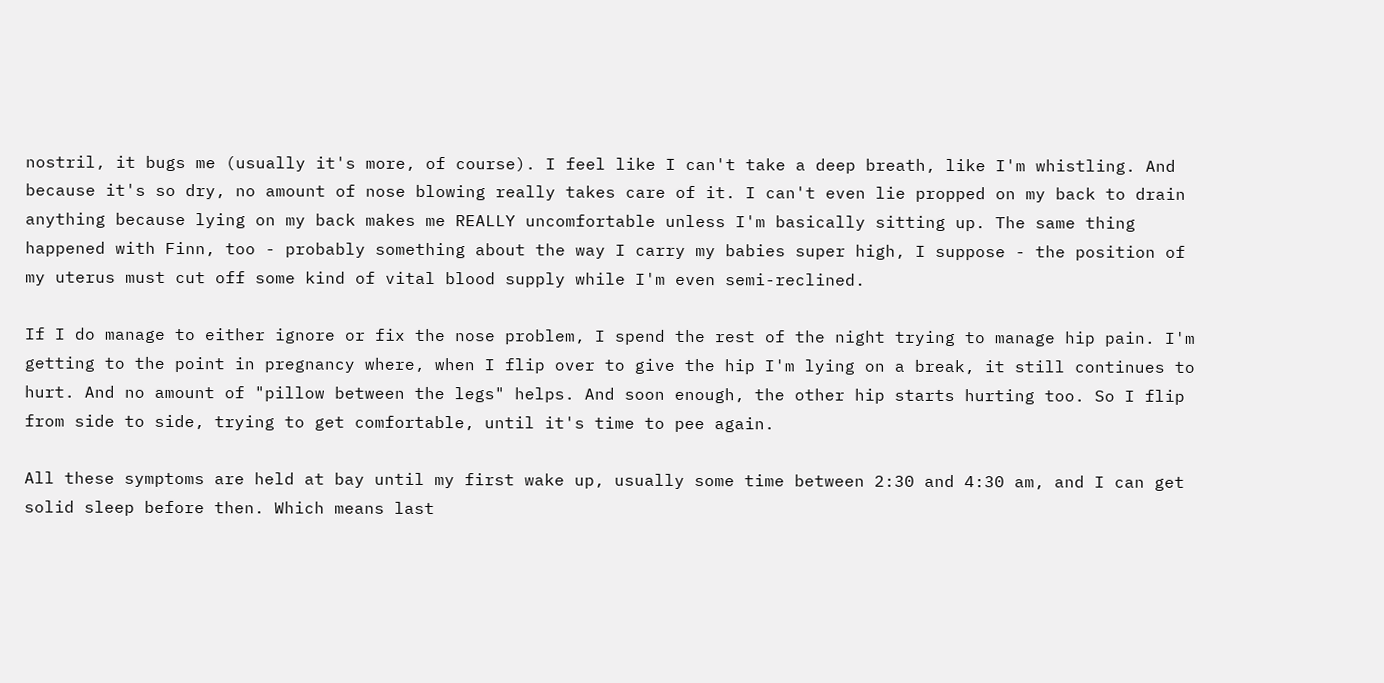nostril, it bugs me (usually it's more, of course). I feel like I can't take a deep breath, like I'm whistling. And because it's so dry, no amount of nose blowing really takes care of it. I can't even lie propped on my back to drain anything because lying on my back makes me REALLY uncomfortable unless I'm basically sitting up. The same thing happened with Finn, too - probably something about the way I carry my babies super high, I suppose - the position of my uterus must cut off some kind of vital blood supply while I'm even semi-reclined.

If I do manage to either ignore or fix the nose problem, I spend the rest of the night trying to manage hip pain. I'm getting to the point in pregnancy where, when I flip over to give the hip I'm lying on a break, it still continues to hurt. And no amount of "pillow between the legs" helps. And soon enough, the other hip starts hurting too. So I flip from side to side, trying to get comfortable, until it's time to pee again.

All these symptoms are held at bay until my first wake up, usually some time between 2:30 and 4:30 am, and I can get solid sleep before then. Which means last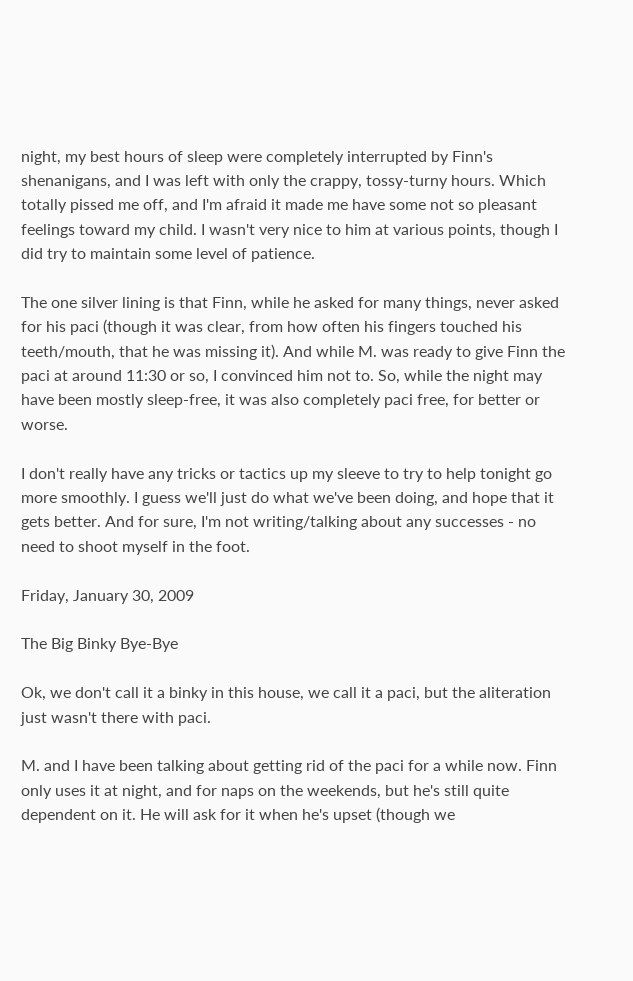night, my best hours of sleep were completely interrupted by Finn's shenanigans, and I was left with only the crappy, tossy-turny hours. Which totally pissed me off, and I'm afraid it made me have some not so pleasant feelings toward my child. I wasn't very nice to him at various points, though I did try to maintain some level of patience.

The one silver lining is that Finn, while he asked for many things, never asked for his paci (though it was clear, from how often his fingers touched his teeth/mouth, that he was missing it). And while M. was ready to give Finn the paci at around 11:30 or so, I convinced him not to. So, while the night may have been mostly sleep-free, it was also completely paci free, for better or worse.

I don't really have any tricks or tactics up my sleeve to try to help tonight go more smoothly. I guess we'll just do what we've been doing, and hope that it gets better. And for sure, I'm not writing/talking about any successes - no need to shoot myself in the foot.

Friday, January 30, 2009

The Big Binky Bye-Bye

Ok, we don't call it a binky in this house, we call it a paci, but the aliteration just wasn't there with paci.

M. and I have been talking about getting rid of the paci for a while now. Finn only uses it at night, and for naps on the weekends, but he's still quite dependent on it. He will ask for it when he's upset (though we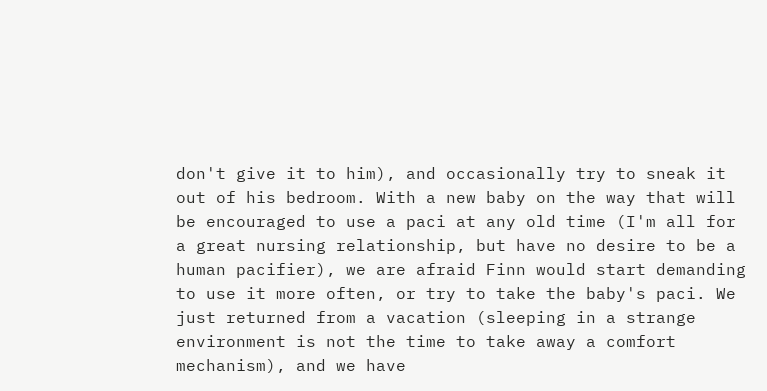don't give it to him), and occasionally try to sneak it out of his bedroom. With a new baby on the way that will be encouraged to use a paci at any old time (I'm all for a great nursing relationship, but have no desire to be a human pacifier), we are afraid Finn would start demanding to use it more often, or try to take the baby's paci. We just returned from a vacation (sleeping in a strange environment is not the time to take away a comfort mechanism), and we have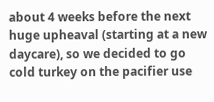about 4 weeks before the next huge upheaval (starting at a new daycare), so we decided to go cold turkey on the pacifier use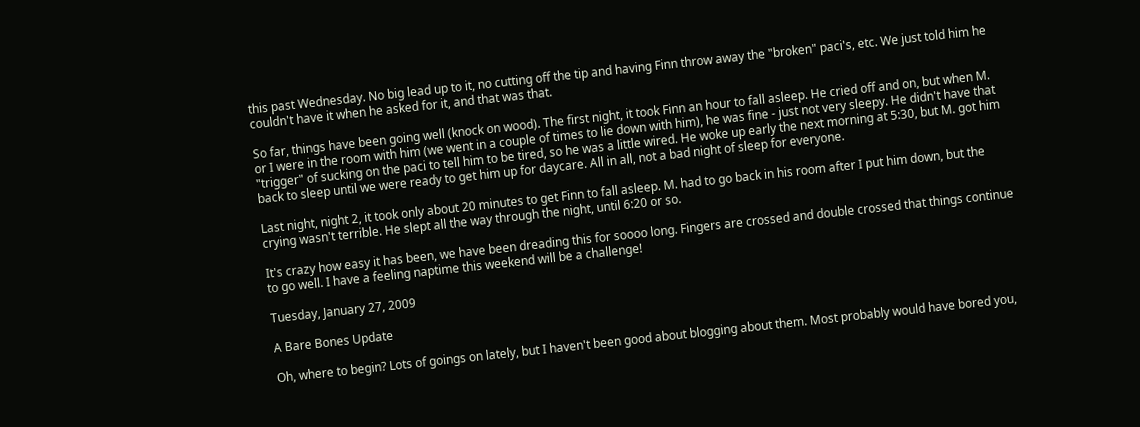this past Wednesday. No big lead up to it, no cutting off the tip and having Finn throw away the "broken" paci's, etc. We just told him he couldn't have it when he asked for it, and that was that.

So far, things have been going well (knock on wood). The first night, it took Finn an hour to fall asleep. He cried off and on, but when M. or I were in the room with him (we went in a couple of times to lie down with him), he was fine - just not very sleepy. He didn't have that "trigger" of sucking on the paci to tell him to be tired, so he was a little wired. He woke up early the next morning at 5:30, but M. got him back to sleep until we were ready to get him up for daycare. All in all, not a bad night of sleep for everyone.

Last night, night 2, it took only about 20 minutes to get Finn to fall asleep. M. had to go back in his room after I put him down, but the crying wasn't terrible. He slept all the way through the night, until 6:20 or so.

It's crazy how easy it has been, we have been dreading this for soooo long. Fingers are crossed and double crossed that things continue to go well. I have a feeling naptime this weekend will be a challenge!

Tuesday, January 27, 2009

A Bare Bones Update

Oh, where to begin? Lots of goings on lately, but I haven't been good about blogging about them. Most probably would have bored you,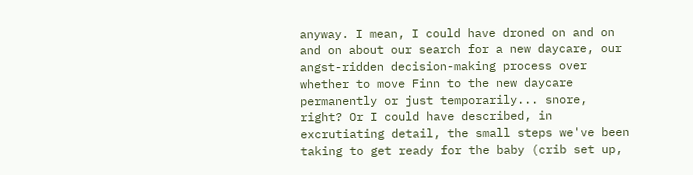anyway. I mean, I could have droned on and on and on about our search for a new daycare, our angst-ridden decision-making process over whether to move Finn to the new daycare permanently or just temporarily... snore, right? Or I could have described, in excrutiating detail, the small steps we've been taking to get ready for the baby (crib set up,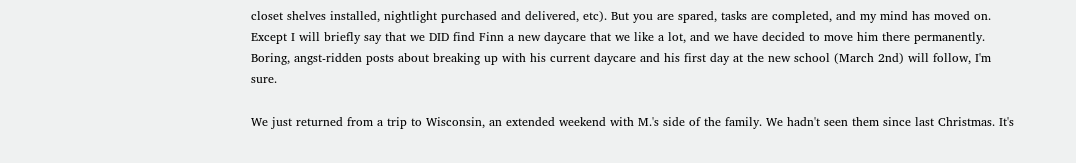closet shelves installed, nightlight purchased and delivered, etc). But you are spared, tasks are completed, and my mind has moved on. Except I will briefly say that we DID find Finn a new daycare that we like a lot, and we have decided to move him there permanently. Boring, angst-ridden posts about breaking up with his current daycare and his first day at the new school (March 2nd) will follow, I'm sure.

We just returned from a trip to Wisconsin, an extended weekend with M.'s side of the family. We hadn't seen them since last Christmas. It's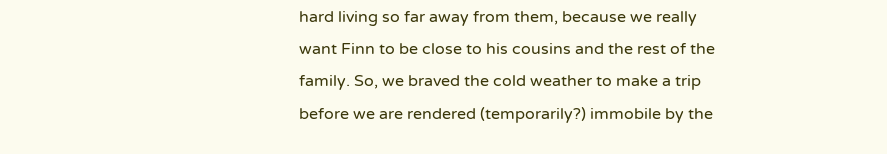hard living so far away from them, because we really want Finn to be close to his cousins and the rest of the family. So, we braved the cold weather to make a trip before we are rendered (temporarily?) immobile by the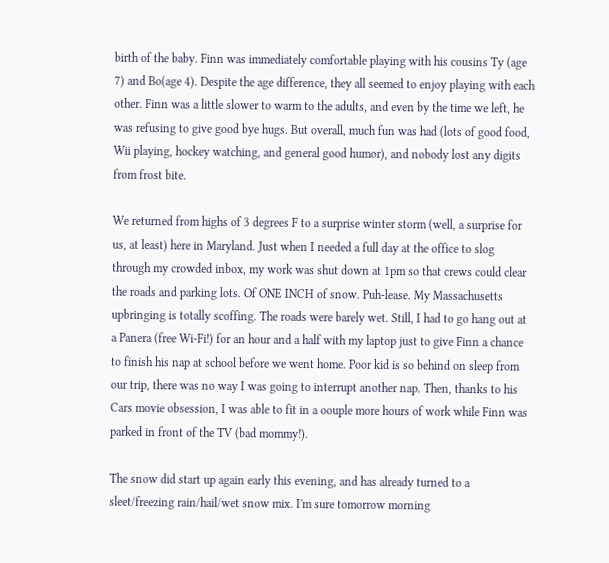birth of the baby. Finn was immediately comfortable playing with his cousins Ty (age 7) and Bo(age 4). Despite the age difference, they all seemed to enjoy playing with each other. Finn was a little slower to warm to the adults, and even by the time we left, he was refusing to give good bye hugs. But overall, much fun was had (lots of good food, Wii playing, hockey watching, and general good humor), and nobody lost any digits from frost bite.

We returned from highs of 3 degrees F to a surprise winter storm (well, a surprise for us, at least) here in Maryland. Just when I needed a full day at the office to slog through my crowded inbox, my work was shut down at 1pm so that crews could clear the roads and parking lots. Of ONE INCH of snow. Puh-lease. My Massachusetts upbringing is totally scoffing. The roads were barely wet. Still, I had to go hang out at a Panera (free Wi-Fi!) for an hour and a half with my laptop just to give Finn a chance to finish his nap at school before we went home. Poor kid is so behind on sleep from our trip, there was no way I was going to interrupt another nap. Then, thanks to his Cars movie obsession, I was able to fit in a oouple more hours of work while Finn was parked in front of the TV (bad mommy!).

The snow did start up again early this evening, and has already turned to a sleet/freezing rain/hail/wet snow mix. I'm sure tomorrow morning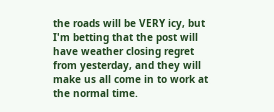the roads will be VERY icy, but I'm betting that the post will have weather closing regret from yesterday, and they will make us all come in to work at the normal time.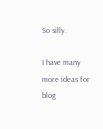So silly.

I have many more ideas for blog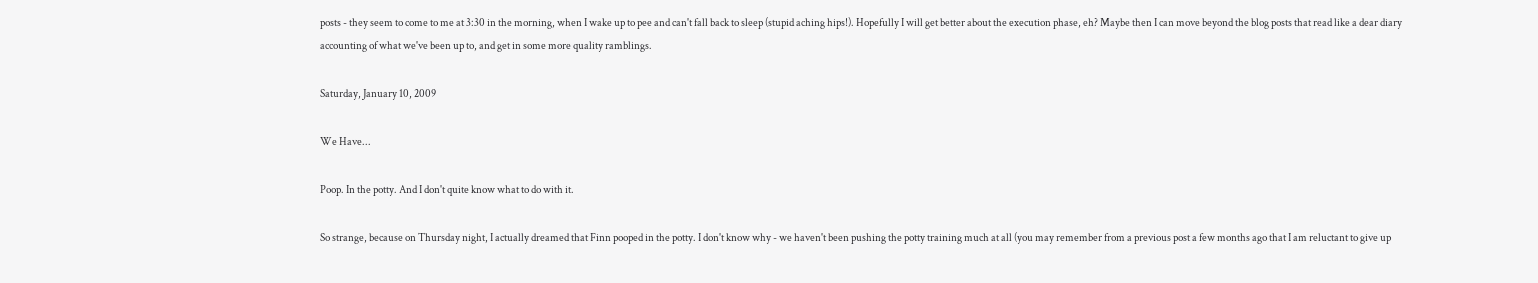posts - they seem to come to me at 3:30 in the morning, when I wake up to pee and can't fall back to sleep (stupid aching hips!). Hopefully I will get better about the execution phase, eh? Maybe then I can move beyond the blog posts that read like a dear diary accounting of what we've been up to, and get in some more quality ramblings.

Saturday, January 10, 2009

We Have...

Poop. In the potty. And I don't quite know what to do with it.

So strange, because on Thursday night, I actually dreamed that Finn pooped in the potty. I don't know why - we haven't been pushing the potty training much at all (you may remember from a previous post a few months ago that I am reluctant to give up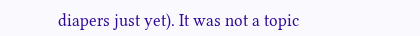diapers just yet). It was not a topic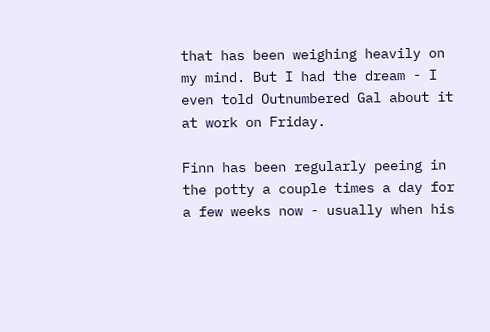that has been weighing heavily on my mind. But I had the dream - I even told Outnumbered Gal about it at work on Friday.

Finn has been regularly peeing in the potty a couple times a day for a few weeks now - usually when his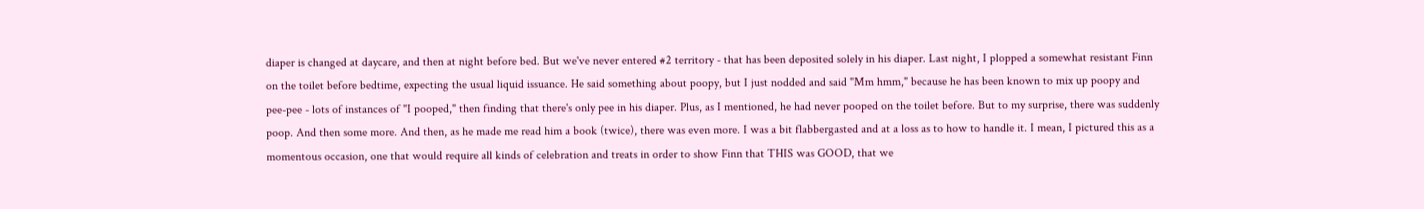diaper is changed at daycare, and then at night before bed. But we've never entered #2 territory - that has been deposited solely in his diaper. Last night, I plopped a somewhat resistant Finn on the toilet before bedtime, expecting the usual liquid issuance. He said something about poopy, but I just nodded and said "Mm hmm," because he has been known to mix up poopy and pee-pee - lots of instances of "I pooped," then finding that there's only pee in his diaper. Plus, as I mentioned, he had never pooped on the toilet before. But to my surprise, there was suddenly poop. And then some more. And then, as he made me read him a book (twice), there was even more. I was a bit flabbergasted and at a loss as to how to handle it. I mean, I pictured this as a momentous occasion, one that would require all kinds of celebration and treats in order to show Finn that THIS was GOOD, that we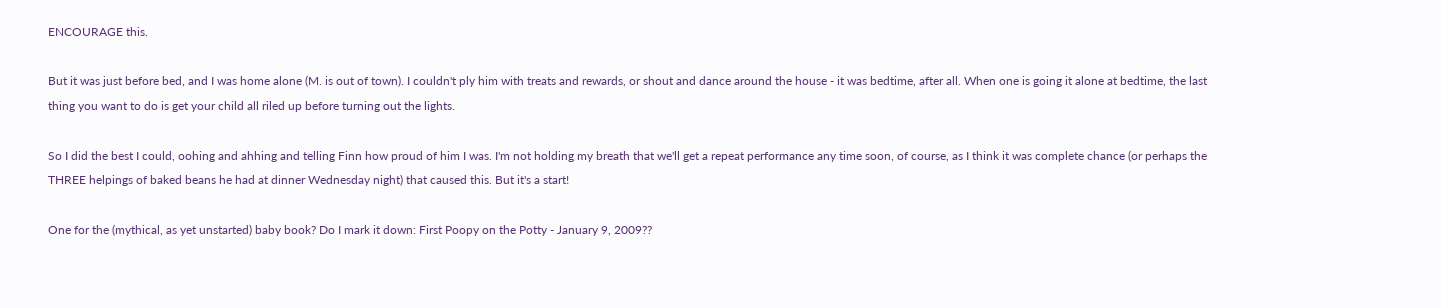ENCOURAGE this.

But it was just before bed, and I was home alone (M. is out of town). I couldn't ply him with treats and rewards, or shout and dance around the house - it was bedtime, after all. When one is going it alone at bedtime, the last thing you want to do is get your child all riled up before turning out the lights.

So I did the best I could, oohing and ahhing and telling Finn how proud of him I was. I'm not holding my breath that we'll get a repeat performance any time soon, of course, as I think it was complete chance (or perhaps the THREE helpings of baked beans he had at dinner Wednesday night) that caused this. But it's a start!

One for the (mythical, as yet unstarted) baby book? Do I mark it down: First Poopy on the Potty - January 9, 2009??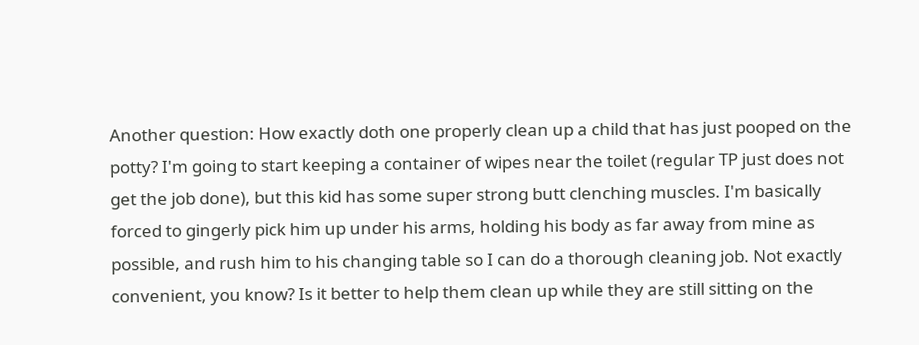Another question: How exactly doth one properly clean up a child that has just pooped on the potty? I'm going to start keeping a container of wipes near the toilet (regular TP just does not get the job done), but this kid has some super strong butt clenching muscles. I'm basically forced to gingerly pick him up under his arms, holding his body as far away from mine as possible, and rush him to his changing table so I can do a thorough cleaning job. Not exactly convenient, you know? Is it better to help them clean up while they are still sitting on the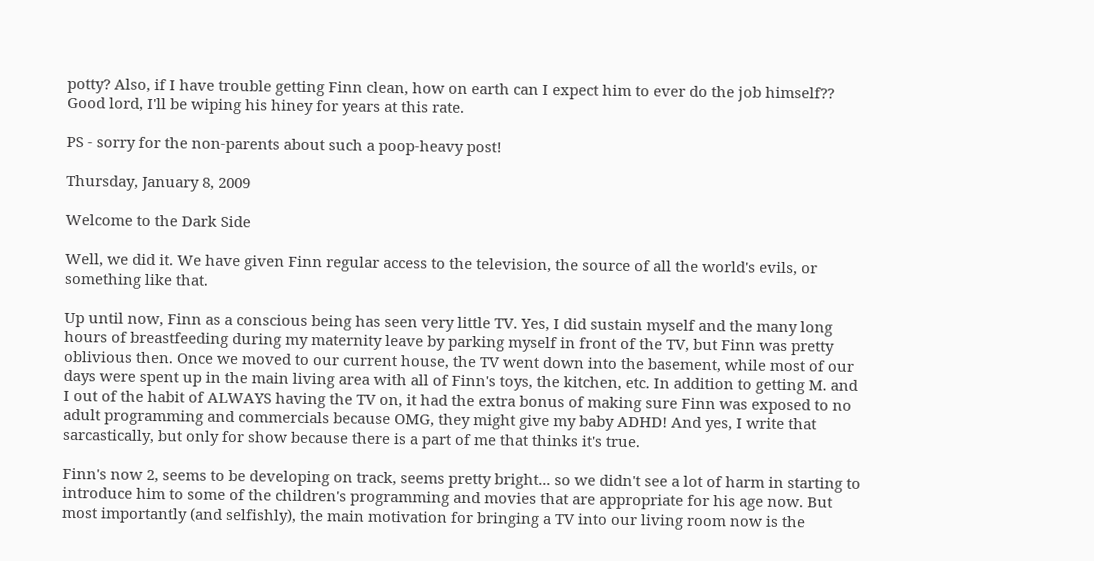potty? Also, if I have trouble getting Finn clean, how on earth can I expect him to ever do the job himself?? Good lord, I'll be wiping his hiney for years at this rate.

PS - sorry for the non-parents about such a poop-heavy post!

Thursday, January 8, 2009

Welcome to the Dark Side

Well, we did it. We have given Finn regular access to the television, the source of all the world's evils, or something like that.

Up until now, Finn as a conscious being has seen very little TV. Yes, I did sustain myself and the many long hours of breastfeeding during my maternity leave by parking myself in front of the TV, but Finn was pretty oblivious then. Once we moved to our current house, the TV went down into the basement, while most of our days were spent up in the main living area with all of Finn's toys, the kitchen, etc. In addition to getting M. and I out of the habit of ALWAYS having the TV on, it had the extra bonus of making sure Finn was exposed to no adult programming and commercials because OMG, they might give my baby ADHD! And yes, I write that sarcastically, but only for show because there is a part of me that thinks it's true.

Finn's now 2, seems to be developing on track, seems pretty bright... so we didn't see a lot of harm in starting to introduce him to some of the children's programming and movies that are appropriate for his age now. But most importantly (and selfishly), the main motivation for bringing a TV into our living room now is the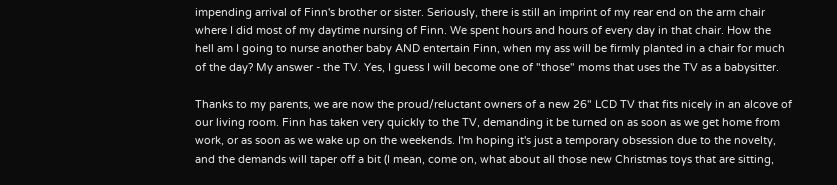impending arrival of Finn's brother or sister. Seriously, there is still an imprint of my rear end on the arm chair where I did most of my daytime nursing of Finn. We spent hours and hours of every day in that chair. How the hell am I going to nurse another baby AND entertain Finn, when my ass will be firmly planted in a chair for much of the day? My answer - the TV. Yes, I guess I will become one of "those" moms that uses the TV as a babysitter.

Thanks to my parents, we are now the proud/reluctant owners of a new 26" LCD TV that fits nicely in an alcove of our living room. Finn has taken very quickly to the TV, demanding it be turned on as soon as we get home from work, or as soon as we wake up on the weekends. I'm hoping it's just a temporary obsession due to the novelty, and the demands will taper off a bit (I mean, come on, what about all those new Christmas toys that are sitting,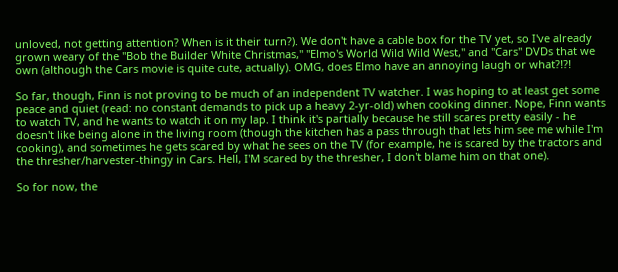unloved, not getting attention? When is it their turn?). We don't have a cable box for the TV yet, so I've already grown weary of the "Bob the Builder White Christmas," "Elmo's World Wild Wild West," and "Cars" DVDs that we own (although the Cars movie is quite cute, actually). OMG, does Elmo have an annoying laugh or what?!?!

So far, though, Finn is not proving to be much of an independent TV watcher. I was hoping to at least get some peace and quiet (read: no constant demands to pick up a heavy 2-yr-old) when cooking dinner. Nope, Finn wants to watch TV, and he wants to watch it on my lap. I think it's partially because he still scares pretty easily - he doesn't like being alone in the living room (though the kitchen has a pass through that lets him see me while I'm cooking), and sometimes he gets scared by what he sees on the TV (for example, he is scared by the tractors and the thresher/harvester-thingy in Cars. Hell, I'M scared by the thresher, I don't blame him on that one).

So for now, the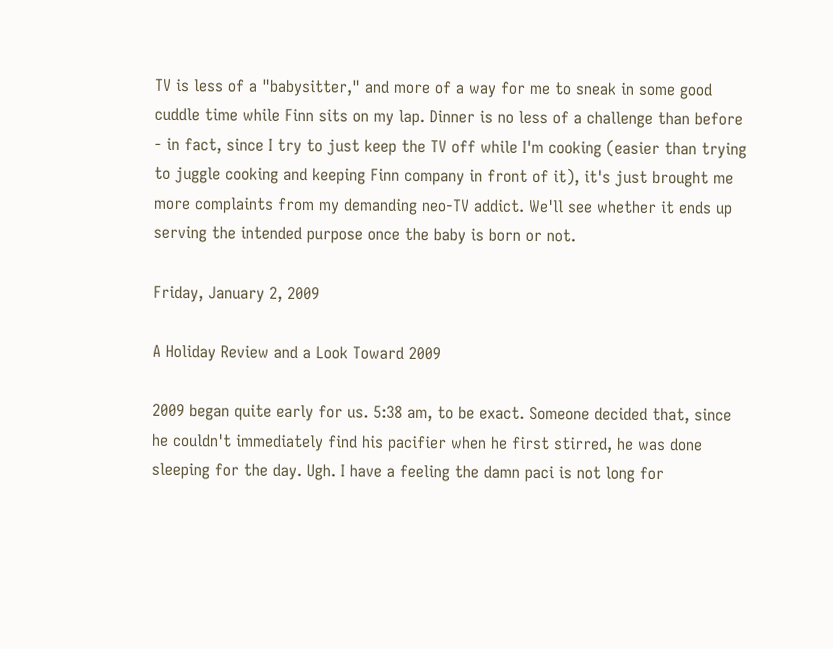TV is less of a "babysitter," and more of a way for me to sneak in some good cuddle time while Finn sits on my lap. Dinner is no less of a challenge than before - in fact, since I try to just keep the TV off while I'm cooking (easier than trying to juggle cooking and keeping Finn company in front of it), it's just brought me more complaints from my demanding neo-TV addict. We'll see whether it ends up serving the intended purpose once the baby is born or not.

Friday, January 2, 2009

A Holiday Review and a Look Toward 2009

2009 began quite early for us. 5:38 am, to be exact. Someone decided that, since he couldn't immediately find his pacifier when he first stirred, he was done sleeping for the day. Ugh. I have a feeling the damn paci is not long for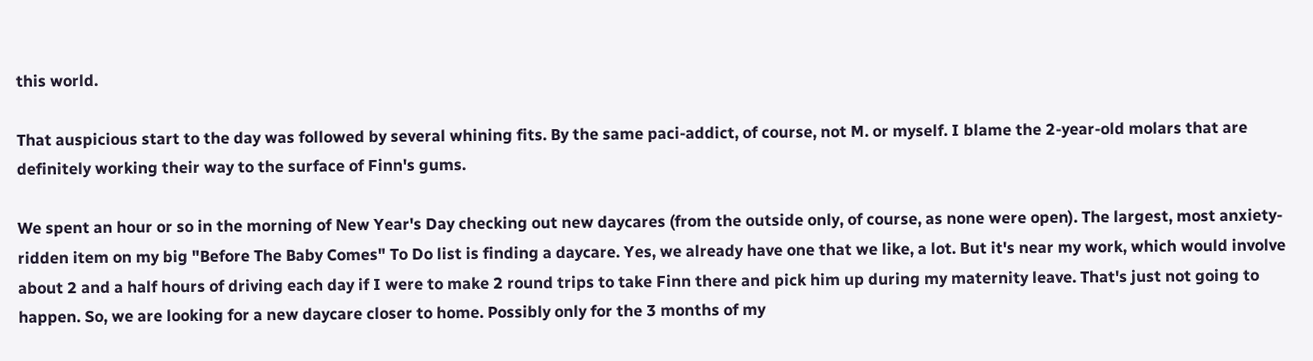this world.

That auspicious start to the day was followed by several whining fits. By the same paci-addict, of course, not M. or myself. I blame the 2-year-old molars that are definitely working their way to the surface of Finn's gums.

We spent an hour or so in the morning of New Year's Day checking out new daycares (from the outside only, of course, as none were open). The largest, most anxiety-ridden item on my big "Before The Baby Comes" To Do list is finding a daycare. Yes, we already have one that we like, a lot. But it's near my work, which would involve about 2 and a half hours of driving each day if I were to make 2 round trips to take Finn there and pick him up during my maternity leave. That's just not going to happen. So, we are looking for a new daycare closer to home. Possibly only for the 3 months of my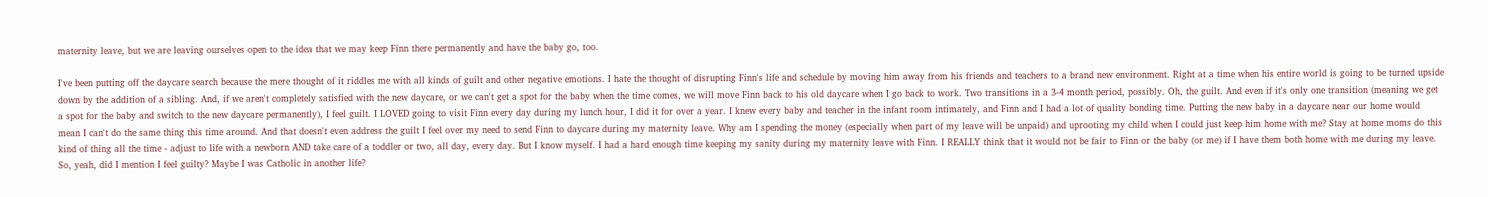maternity leave, but we are leaving ourselves open to the idea that we may keep Finn there permanently and have the baby go, too.

I've been putting off the daycare search because the mere thought of it riddles me with all kinds of guilt and other negative emotions. I hate the thought of disrupting Finn's life and schedule by moving him away from his friends and teachers to a brand new environment. Right at a time when his entire world is going to be turned upside down by the addition of a sibling. And, if we aren't completely satisfied with the new daycare, or we can't get a spot for the baby when the time comes, we will move Finn back to his old daycare when I go back to work. Two transitions in a 3-4 month period, possibly. Oh, the guilt. And even if it's only one transition (meaning we get a spot for the baby and switch to the new daycare permanently), I feel guilt. I LOVED going to visit Finn every day during my lunch hour, I did it for over a year. I knew every baby and teacher in the infant room intimately, and Finn and I had a lot of quality bonding time. Putting the new baby in a daycare near our home would mean I can't do the same thing this time around. And that doesn't even address the guilt I feel over my need to send Finn to daycare during my maternity leave. Why am I spending the money (especially when part of my leave will be unpaid) and uprooting my child when I could just keep him home with me? Stay at home moms do this kind of thing all the time - adjust to life with a newborn AND take care of a toddler or two, all day, every day. But I know myself. I had a hard enough time keeping my sanity during my maternity leave with Finn. I REALLY think that it would not be fair to Finn or the baby (or me) if I have them both home with me during my leave. So, yeah, did I mention I feel guilty? Maybe I was Catholic in another life?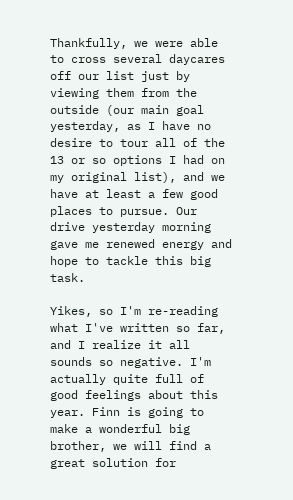Thankfully, we were able to cross several daycares off our list just by viewing them from the outside (our main goal yesterday, as I have no desire to tour all of the 13 or so options I had on my original list), and we have at least a few good places to pursue. Our drive yesterday morning gave me renewed energy and hope to tackle this big task.

Yikes, so I'm re-reading what I've written so far, and I realize it all sounds so negative. I'm actually quite full of good feelings about this year. Finn is going to make a wonderful big brother, we will find a great solution for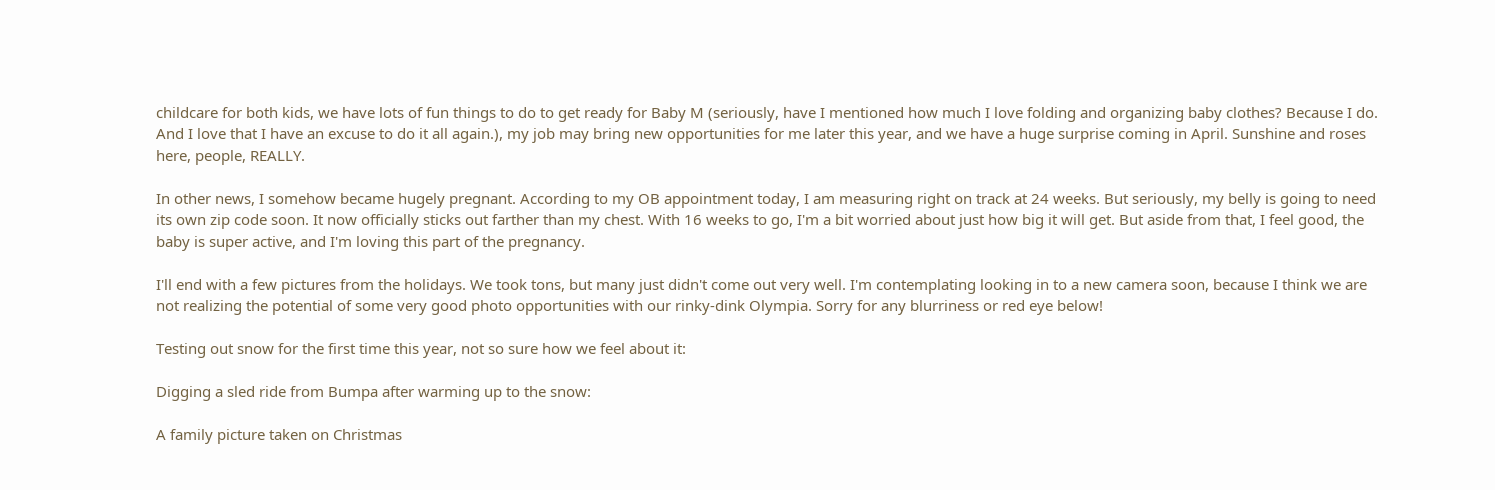childcare for both kids, we have lots of fun things to do to get ready for Baby M (seriously, have I mentioned how much I love folding and organizing baby clothes? Because I do. And I love that I have an excuse to do it all again.), my job may bring new opportunities for me later this year, and we have a huge surprise coming in April. Sunshine and roses here, people, REALLY.

In other news, I somehow became hugely pregnant. According to my OB appointment today, I am measuring right on track at 24 weeks. But seriously, my belly is going to need its own zip code soon. It now officially sticks out farther than my chest. With 16 weeks to go, I'm a bit worried about just how big it will get. But aside from that, I feel good, the baby is super active, and I'm loving this part of the pregnancy.

I'll end with a few pictures from the holidays. We took tons, but many just didn't come out very well. I'm contemplating looking in to a new camera soon, because I think we are not realizing the potential of some very good photo opportunities with our rinky-dink Olympia. Sorry for any blurriness or red eye below!

Testing out snow for the first time this year, not so sure how we feel about it:

Digging a sled ride from Bumpa after warming up to the snow:

A family picture taken on Christmas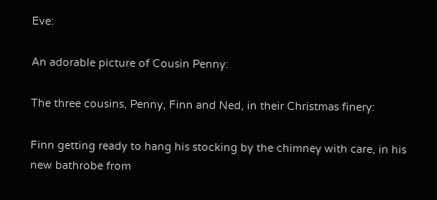Eve:

An adorable picture of Cousin Penny:

The three cousins, Penny, Finn and Ned, in their Christmas finery:

Finn getting ready to hang his stocking by the chimney with care, in his new bathrobe from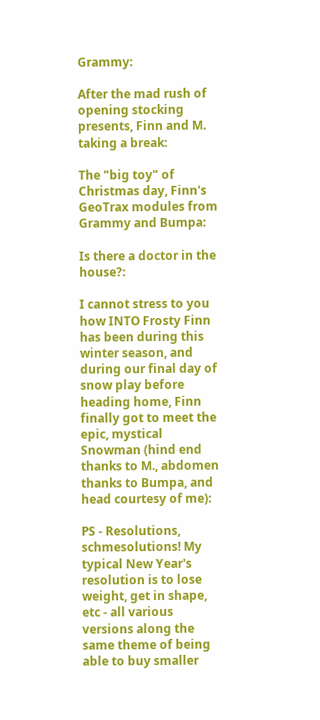Grammy:

After the mad rush of opening stocking presents, Finn and M. taking a break:

The "big toy" of Christmas day, Finn's GeoTrax modules from Grammy and Bumpa:

Is there a doctor in the house?:

I cannot stress to you how INTO Frosty Finn has been during this winter season, and during our final day of snow play before heading home, Finn finally got to meet the epic, mystical Snowman (hind end thanks to M., abdomen thanks to Bumpa, and head courtesy of me):

PS - Resolutions, schmesolutions! My typical New Year's resolution is to lose weight, get in shape, etc - all various versions along the same theme of being able to buy smaller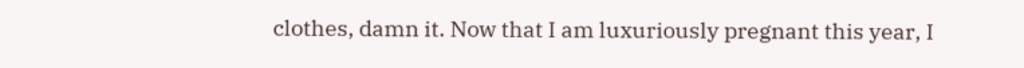clothes, damn it. Now that I am luxuriously pregnant this year, I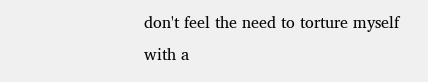don't feel the need to torture myself with a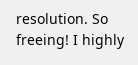resolution. So freeing! I highly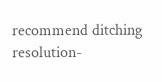recommend ditching resolution-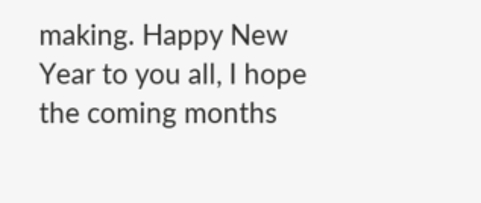making. Happy New Year to you all, I hope the coming months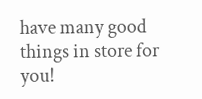have many good things in store for you!